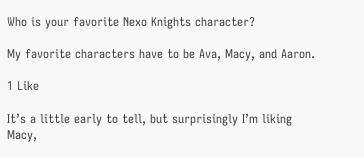Who is your favorite Nexo Knights character?

My favorite characters have to be Ava, Macy, and Aaron.

1 Like

It’s a little early to tell, but surprisingly I’m liking Macy,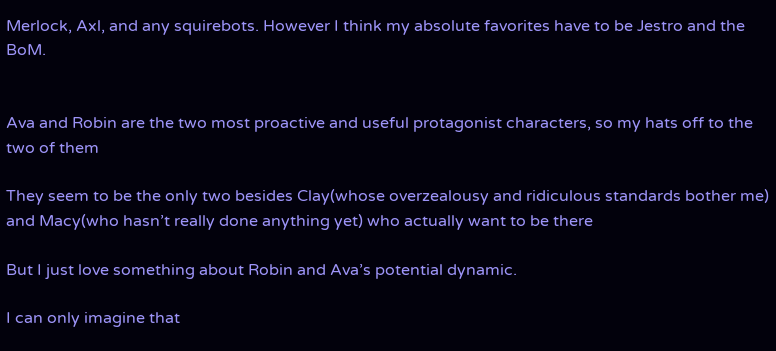Merlock, Axl, and any squirebots. However I think my absolute favorites have to be Jestro and the BoM.


Ava and Robin are the two most proactive and useful protagonist characters, so my hats off to the two of them

They seem to be the only two besides Clay(whose overzealousy and ridiculous standards bother me) and Macy(who hasn’t really done anything yet) who actually want to be there

But I just love something about Robin and Ava’s potential dynamic.

I can only imagine that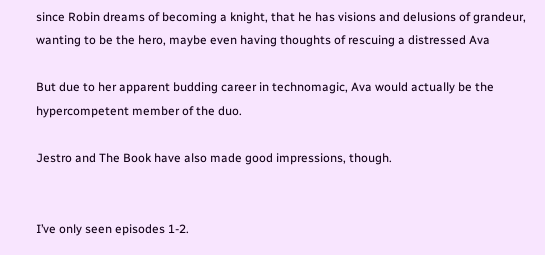since Robin dreams of becoming a knight, that he has visions and delusions of grandeur, wanting to be the hero, maybe even having thoughts of rescuing a distressed Ava

But due to her apparent budding career in technomagic, Ava would actually be the hypercompetent member of the duo.

Jestro and The Book have also made good impressions, though.


I’ve only seen episodes 1-2.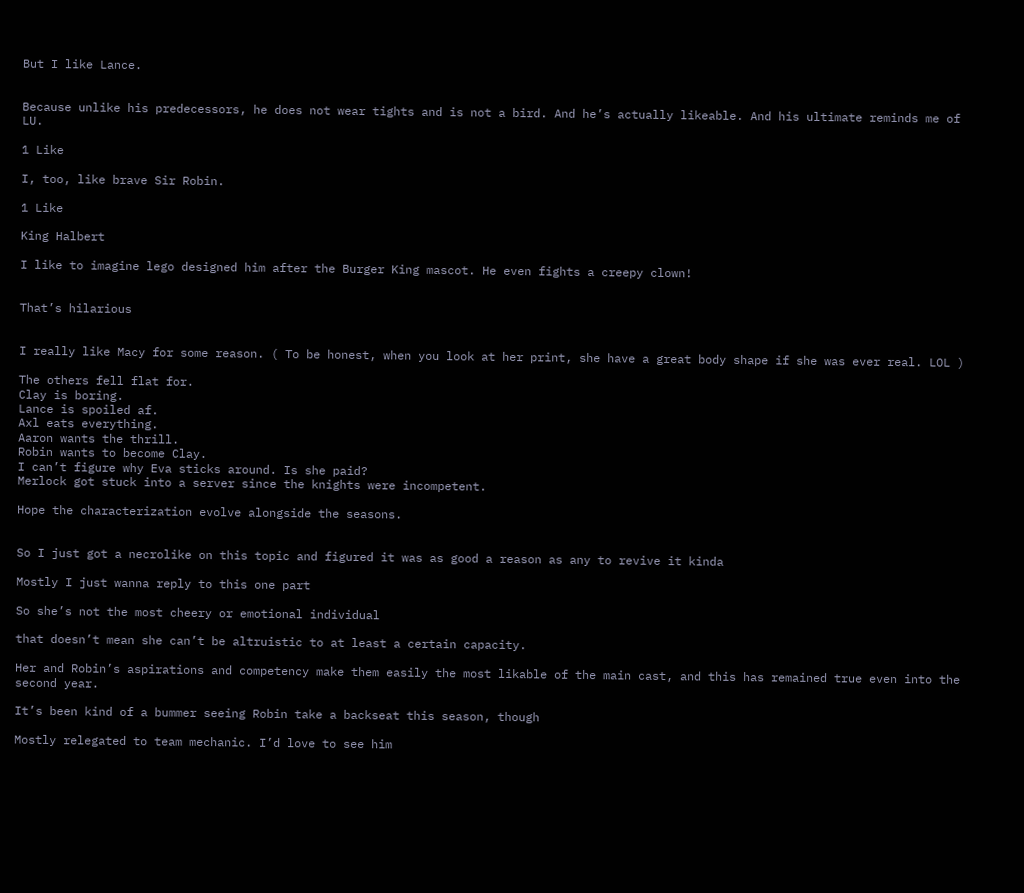But I like Lance.


Because unlike his predecessors, he does not wear tights and is not a bird. And he’s actually likeable. And his ultimate reminds me of LU.

1 Like

I, too, like brave Sir Robin.

1 Like

King Halbert

I like to imagine lego designed him after the Burger King mascot. He even fights a creepy clown!


That’s hilarious


I really like Macy for some reason. ( To be honest, when you look at her print, she have a great body shape if she was ever real. LOL )

The others fell flat for.
Clay is boring.
Lance is spoiled af.
Axl eats everything.
Aaron wants the thrill.
Robin wants to become Clay.
I can’t figure why Eva sticks around. Is she paid?
Merlock got stuck into a server since the knights were incompetent.

Hope the characterization evolve alongside the seasons.


So I just got a necrolike on this topic and figured it was as good a reason as any to revive it kinda

Mostly I just wanna reply to this one part

So she’s not the most cheery or emotional individual

that doesn’t mean she can’t be altruistic to at least a certain capacity.

Her and Robin’s aspirations and competency make them easily the most likable of the main cast, and this has remained true even into the second year.

It’s been kind of a bummer seeing Robin take a backseat this season, though

Mostly relegated to team mechanic. I’d love to see him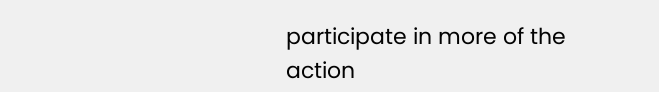participate in more of the action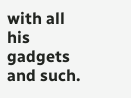with all his gadgets and such.